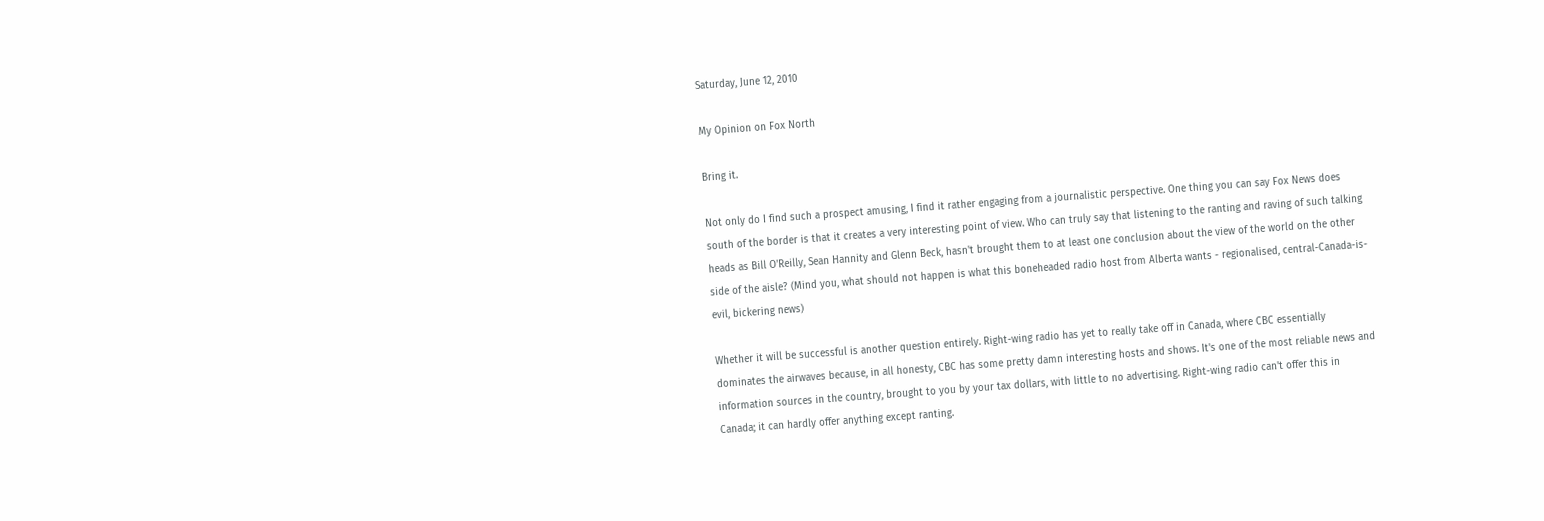Saturday, June 12, 2010

My Opinion on Fox North

Bring it.

Not only do I find such a prospect amusing, I find it rather engaging from a journalistic perspective. One thing you can say Fox News does south of the border is that it creates a very interesting point of view. Who can truly say that listening to the ranting and raving of such talking heads as Bill O'Reilly, Sean Hannity and Glenn Beck, hasn't brought them to at least one conclusion about the view of the world on the other side of the aisle? (Mind you, what should not happen is what this boneheaded radio host from Alberta wants - regionalised, central-Canada-is-evil, bickering news)

Whether it will be successful is another question entirely. Right-wing radio has yet to really take off in Canada, where CBC essentially dominates the airwaves because, in all honesty, CBC has some pretty damn interesting hosts and shows. It's one of the most reliable news and information sources in the country, brought to you by your tax dollars, with little to no advertising. Right-wing radio can't offer this in Canada; it can hardly offer anything except ranting.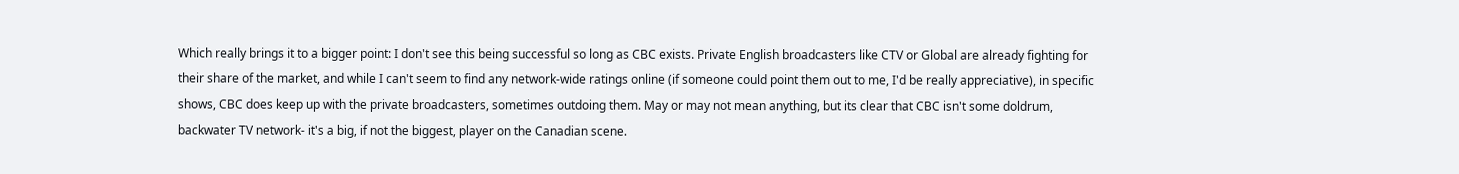Which really brings it to a bigger point: I don't see this being successful so long as CBC exists. Private English broadcasters like CTV or Global are already fighting for their share of the market, and while I can't seem to find any network-wide ratings online (if someone could point them out to me, I'd be really appreciative), in specific shows, CBC does keep up with the private broadcasters, sometimes outdoing them. May or may not mean anything, but its clear that CBC isn't some doldrum, backwater TV network- it's a big, if not the biggest, player on the Canadian scene.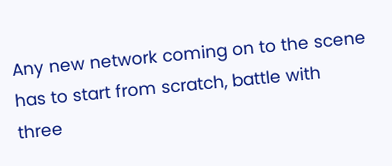Any new network coming on to the scene has to start from scratch, battle with three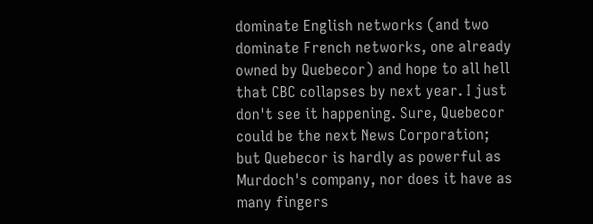dominate English networks (and two dominate French networks, one already owned by Quebecor) and hope to all hell that CBC collapses by next year. I just don't see it happening. Sure, Quebecor could be the next News Corporation; but Quebecor is hardly as powerful as Murdoch's company, nor does it have as many fingers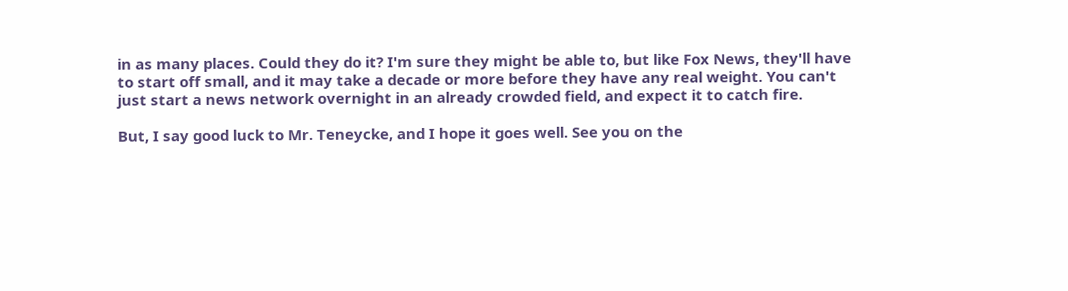in as many places. Could they do it? I'm sure they might be able to, but like Fox News, they'll have to start off small, and it may take a decade or more before they have any real weight. You can't just start a news network overnight in an already crowded field, and expect it to catch fire.

But, I say good luck to Mr. Teneycke, and I hope it goes well. See you on the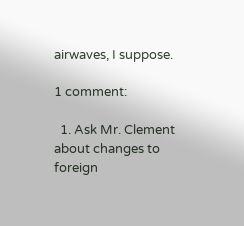airwaves, I suppose.

1 comment:

  1. Ask Mr. Clement about changes to foreign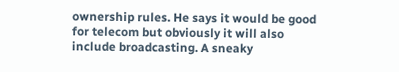ownership rules. He says it would be good for telecom but obviously it will also include broadcasting. A sneaky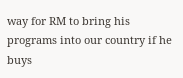way for RM to bring his programs into our country if he buys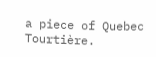a piece of Quebec Tourtière.